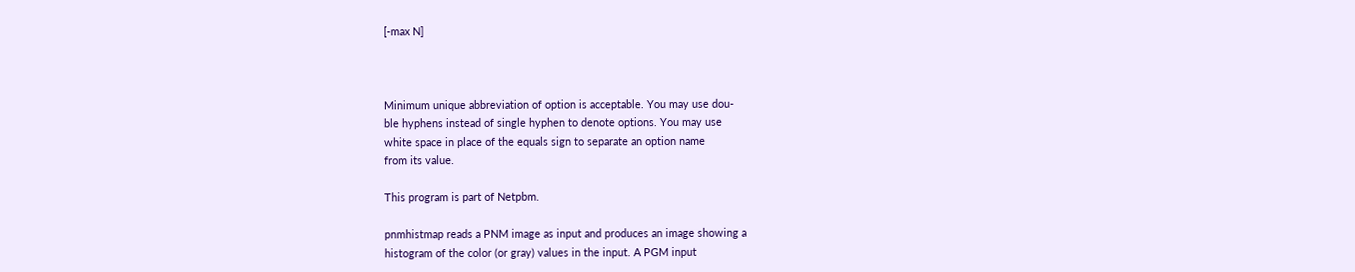[-max N]



Minimum unique abbreviation of option is acceptable. You may use dou-
ble hyphens instead of single hyphen to denote options. You may use
white space in place of the equals sign to separate an option name
from its value.

This program is part of Netpbm.

pnmhistmap reads a PNM image as input and produces an image showing a
histogram of the color (or gray) values in the input. A PGM input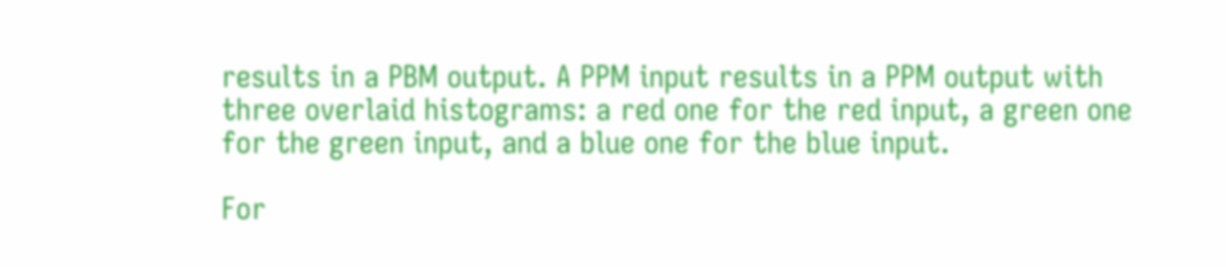results in a PBM output. A PPM input results in a PPM output with
three overlaid histograms: a red one for the red input, a green one
for the green input, and a blue one for the blue input.

For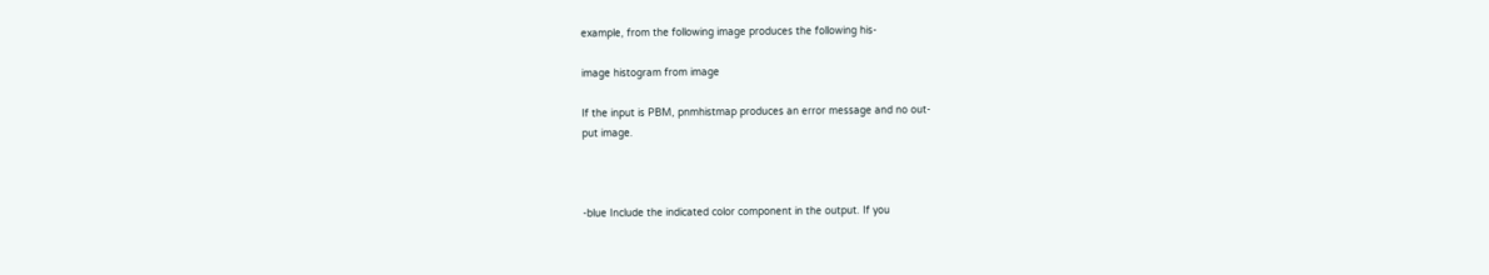example, from the following image produces the following his-

image histogram from image

If the input is PBM, pnmhistmap produces an error message and no out-
put image.



-blue Include the indicated color component in the output. If you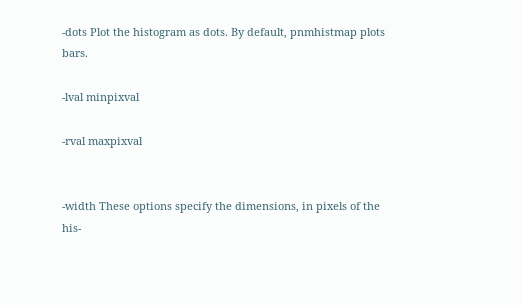-dots Plot the histogram as dots. By default, pnmhistmap plots bars.

-lval minpixval

-rval maxpixval


-width These options specify the dimensions, in pixels of the his-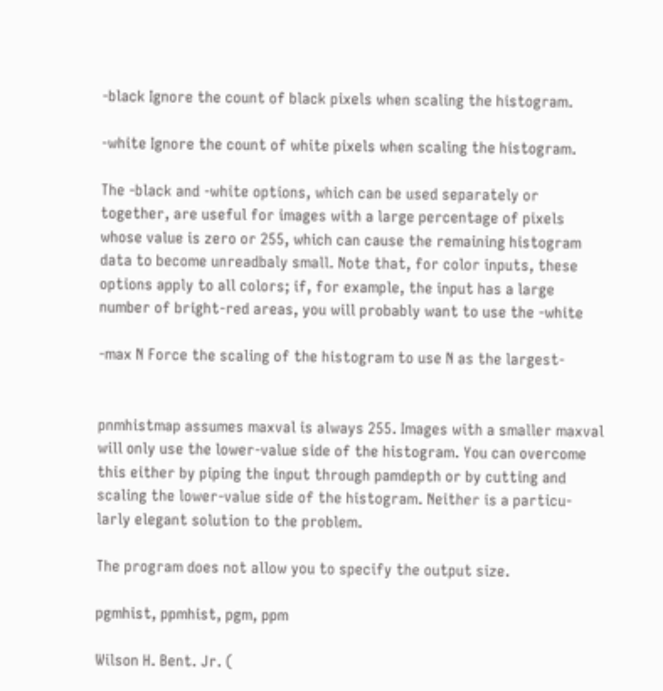-black Ignore the count of black pixels when scaling the histogram.

-white Ignore the count of white pixels when scaling the histogram.

The -black and -white options, which can be used separately or
together, are useful for images with a large percentage of pixels
whose value is zero or 255, which can cause the remaining histogram
data to become unreadbaly small. Note that, for color inputs, these
options apply to all colors; if, for example, the input has a large
number of bright-red areas, you will probably want to use the -white

-max N Force the scaling of the histogram to use N as the largest-


pnmhistmap assumes maxval is always 255. Images with a smaller maxval
will only use the lower-value side of the histogram. You can overcome
this either by piping the input through pamdepth or by cutting and
scaling the lower-value side of the histogram. Neither is a particu-
larly elegant solution to the problem.

The program does not allow you to specify the output size.

pgmhist, ppmhist, pgm, ppm

Wilson H. Bent. Jr. (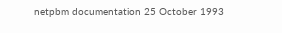netpbm documentation 25 October 1993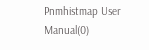Pnmhistmap User Manual(0)